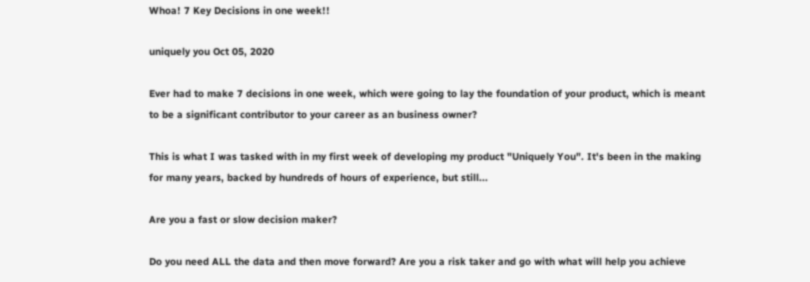Whoa! 7 Key Decisions in one week!!

uniquely you Oct 05, 2020

Ever had to make 7 decisions in one week, which were going to lay the foundation of your product, which is meant to be a significant contributor to your career as an business owner?

This is what I was tasked with in my first week of developing my product "Uniquely You". It's been in the making for many years, backed by hundreds of hours of experience, but still...

Are you a fast or slow decision maker?

Do you need ALL the data and then move forward? Are you a risk taker and go with what will help you achieve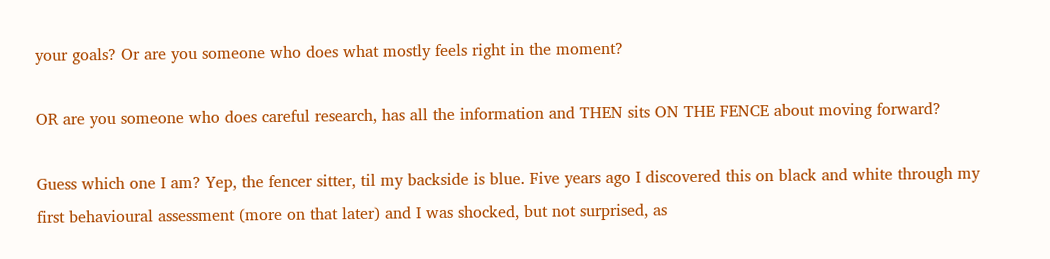your goals? Or are you someone who does what mostly feels right in the moment?

OR are you someone who does careful research, has all the information and THEN sits ON THE FENCE about moving forward?

Guess which one I am? Yep, the fencer sitter, til my backside is blue. Five years ago I discovered this on black and white through my first behavioural assessment (more on that later) and I was shocked, but not surprised, as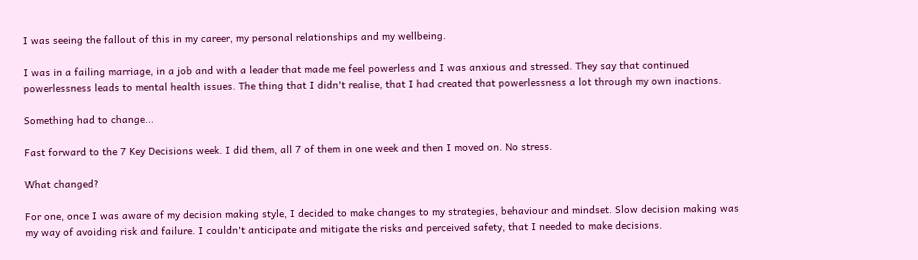I was seeing the fallout of this in my career, my personal relationships and my wellbeing.

I was in a failing marriage, in a job and with a leader that made me feel powerless and I was anxious and stressed. They say that continued powerlessness leads to mental health issues. The thing that I didn't realise, that I had created that powerlessness a lot through my own inactions.

Something had to change...

Fast forward to the 7 Key Decisions week. I did them, all 7 of them in one week and then I moved on. No stress.

What changed?

For one, once I was aware of my decision making style, I decided to make changes to my strategies, behaviour and mindset. Slow decision making was my way of avoiding risk and failure. I couldn't anticipate and mitigate the risks and perceived safety, that I needed to make decisions.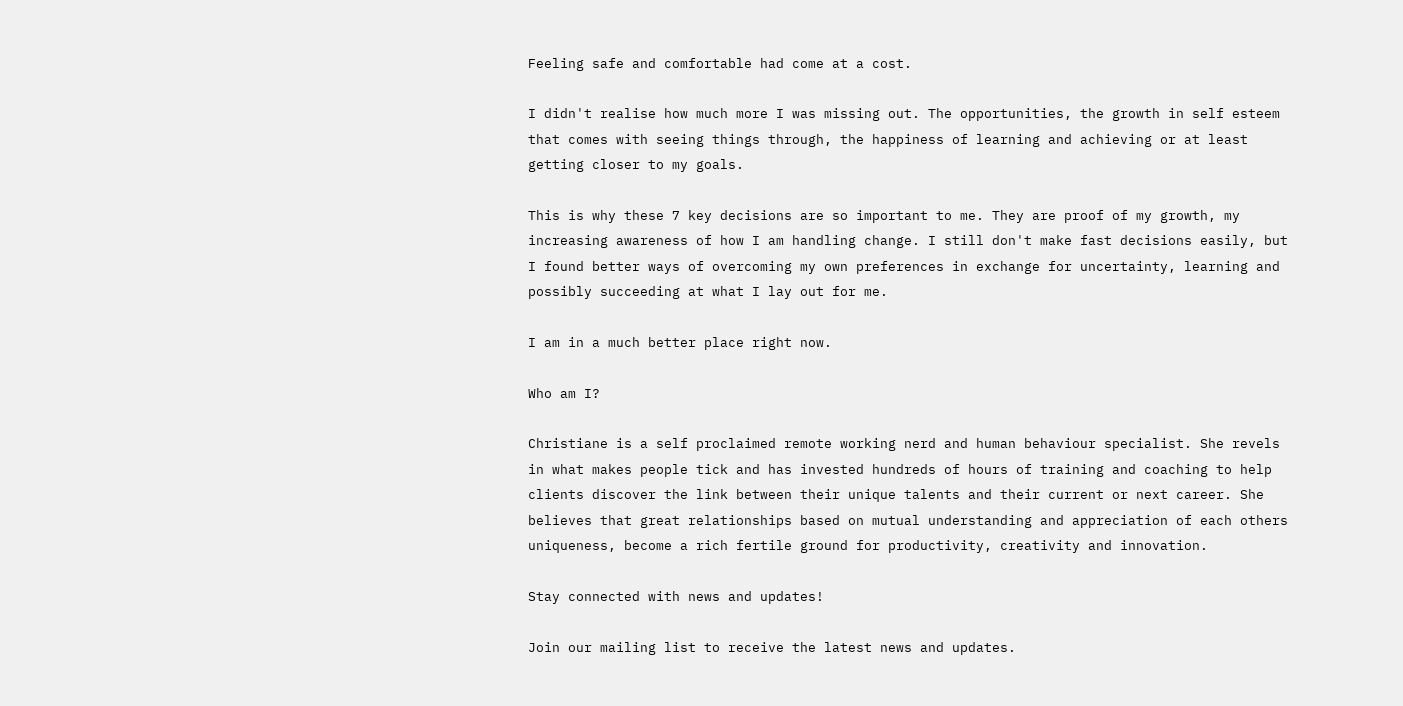Feeling safe and comfortable had come at a cost.

I didn't realise how much more I was missing out. The opportunities, the growth in self esteem that comes with seeing things through, the happiness of learning and achieving or at least getting closer to my goals.

This is why these 7 key decisions are so important to me. They are proof of my growth, my increasing awareness of how I am handling change. I still don't make fast decisions easily, but I found better ways of overcoming my own preferences in exchange for uncertainty, learning and possibly succeeding at what I lay out for me.

I am in a much better place right now.

Who am I?

Christiane is a self proclaimed remote working nerd and human behaviour specialist. She revels in what makes people tick and has invested hundreds of hours of training and coaching to help clients discover the link between their unique talents and their current or next career. She believes that great relationships based on mutual understanding and appreciation of each others uniqueness, become a rich fertile ground for productivity, creativity and innovation.

Stay connected with news and updates!

Join our mailing list to receive the latest news and updates.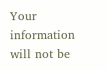Your information will not be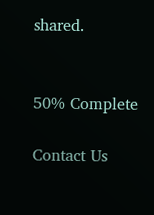shared.


50% Complete

Contact Us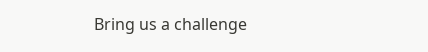Bring us a challenge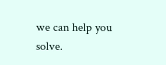we can help you solve.